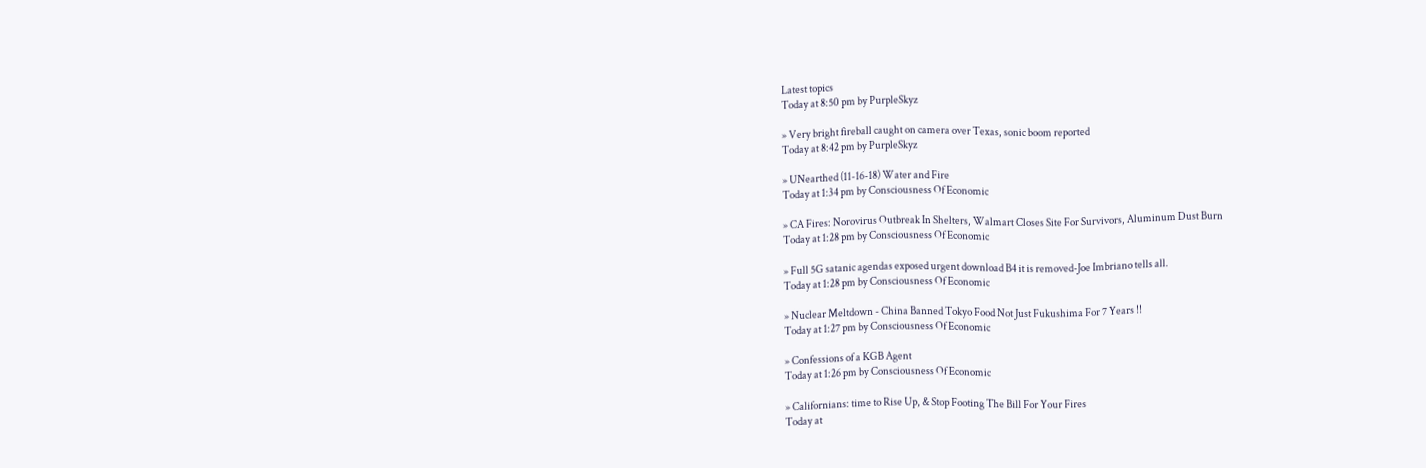Latest topics
Today at 8:50 pm by PurpleSkyz

» Very bright fireball caught on camera over Texas, sonic boom reported
Today at 8:42 pm by PurpleSkyz

» UNearthed (11-16-18) Water and Fire
Today at 1:34 pm by Consciousness Of Economic

» CA Fires: Norovirus Outbreak In Shelters, Walmart Closes Site For Survivors, Aluminum Dust Burn
Today at 1:28 pm by Consciousness Of Economic

» Full 5G satanic agendas exposed urgent download B4 it is removed-Joe Imbriano tells all.
Today at 1:28 pm by Consciousness Of Economic

» Nuclear Meltdown - China Banned Tokyo Food Not Just Fukushima For 7 Years !!
Today at 1:27 pm by Consciousness Of Economic

» Confessions of a KGB Agent
Today at 1:26 pm by Consciousness Of Economic

» Californians: time to Rise Up, & Stop Footing The Bill For Your Fires
Today at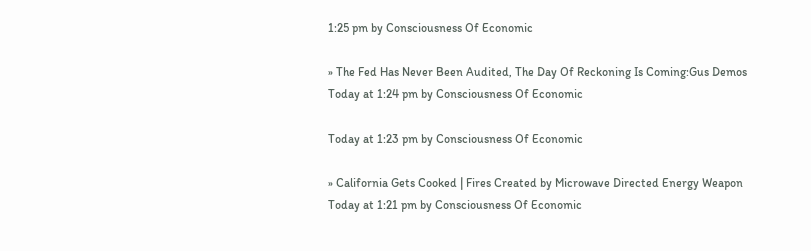1:25 pm by Consciousness Of Economic

» The Fed Has Never Been Audited, The Day Of Reckoning Is Coming:Gus Demos
Today at 1:24 pm by Consciousness Of Economic

Today at 1:23 pm by Consciousness Of Economic

» California Gets Cooked | Fires Created by Microwave Directed Energy Weapon
Today at 1:21 pm by Consciousness Of Economic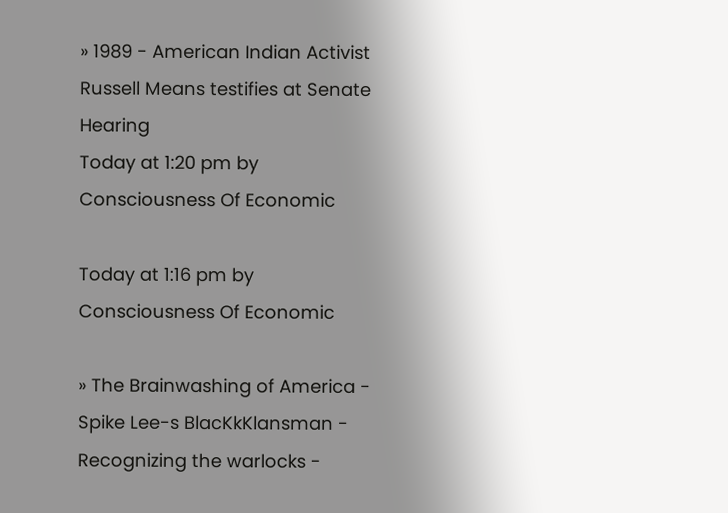» 1989 - American Indian Activist Russell Means testifies at Senate Hearing
Today at 1:20 pm by Consciousness Of Economic

Today at 1:16 pm by Consciousness Of Economic

» The Brainwashing of America - Spike Lee-s BlacKkKlansman - Recognizing the warlocks -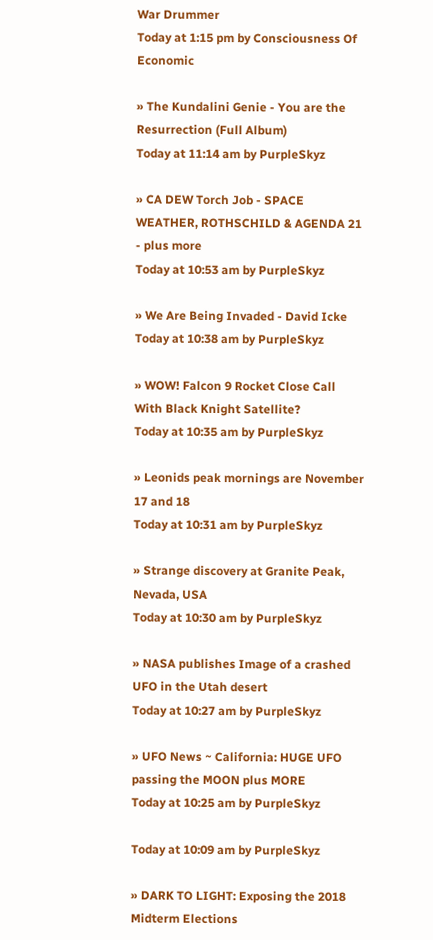War Drummer
Today at 1:15 pm by Consciousness Of Economic

» The Kundalini Genie - You are the Resurrection (Full Album)
Today at 11:14 am by PurpleSkyz

» CA DEW Torch Job - SPACE WEATHER, ROTHSCHILD & AGENDA 21 - plus more
Today at 10:53 am by PurpleSkyz

» We Are Being Invaded - David Icke
Today at 10:38 am by PurpleSkyz

» WOW! Falcon 9 Rocket Close Call With Black Knight Satellite?
Today at 10:35 am by PurpleSkyz

» Leonids peak mornings are November 17 and 18
Today at 10:31 am by PurpleSkyz

» Strange discovery at Granite Peak, Nevada, USA
Today at 10:30 am by PurpleSkyz

» NASA publishes Image of a crashed UFO in the Utah desert
Today at 10:27 am by PurpleSkyz

» UFO News ~ California: HUGE UFO passing the MOON plus MORE
Today at 10:25 am by PurpleSkyz

Today at 10:09 am by PurpleSkyz

» DARK TO LIGHT: Exposing the 2018 Midterm Elections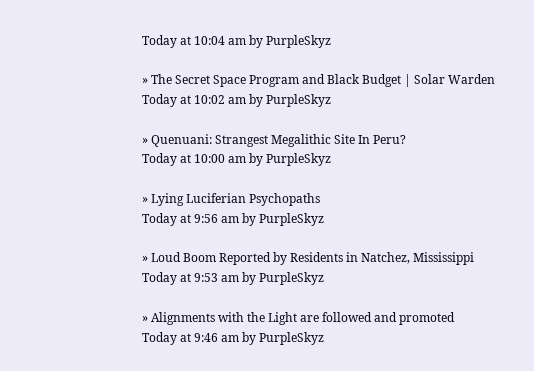Today at 10:04 am by PurpleSkyz

» The Secret Space Program and Black Budget | Solar Warden
Today at 10:02 am by PurpleSkyz

» Quenuani: Strangest Megalithic Site In Peru?
Today at 10:00 am by PurpleSkyz

» Lying Luciferian Psychopaths
Today at 9:56 am by PurpleSkyz

» Loud Boom Reported by Residents in Natchez, Mississippi
Today at 9:53 am by PurpleSkyz

» Alignments with the Light are followed and promoted
Today at 9:46 am by PurpleSkyz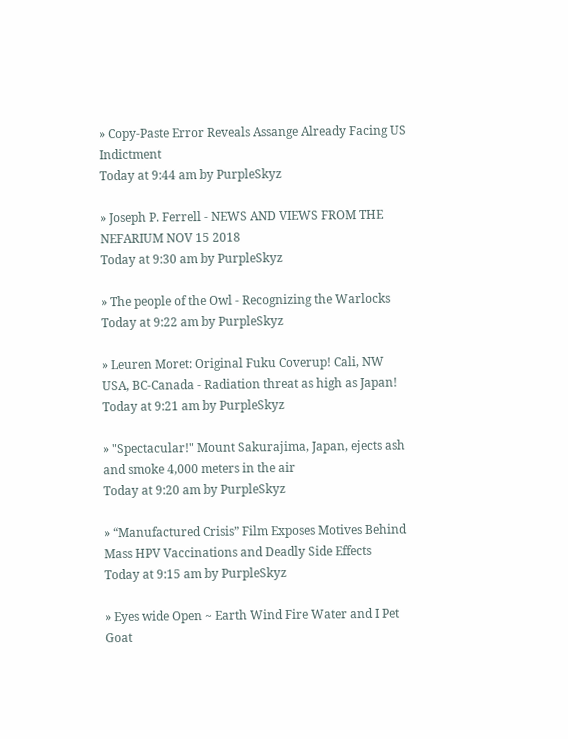» Copy-Paste Error Reveals Assange Already Facing US Indictment
Today at 9:44 am by PurpleSkyz

» Joseph P. Ferrell - NEWS AND VIEWS FROM THE NEFARIUM NOV 15 2018
Today at 9:30 am by PurpleSkyz

» The people of the Owl - Recognizing the Warlocks
Today at 9:22 am by PurpleSkyz

» Leuren Moret: Original Fuku Coverup! Cali, NW USA, BC-Canada - Radiation threat as high as Japan!
Today at 9:21 am by PurpleSkyz

» "Spectacular!" Mount Sakurajima, Japan, ejects ash and smoke 4,000 meters in the air
Today at 9:20 am by PurpleSkyz

» “Manufactured Crisis” Film Exposes Motives Behind Mass HPV Vaccinations and Deadly Side Effects
Today at 9:15 am by PurpleSkyz

» Eyes wide Open ~ Earth Wind Fire Water and I Pet Goat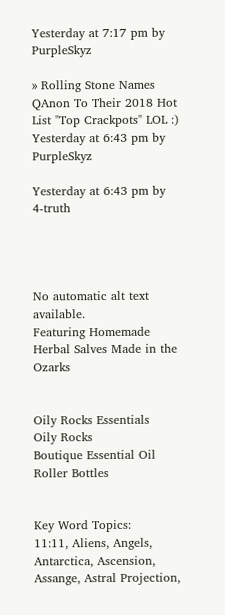Yesterday at 7:17 pm by PurpleSkyz

» Rolling Stone Names QAnon To Their 2018 Hot List "Top Crackpots" LOL :)
Yesterday at 6:43 pm by PurpleSkyz

Yesterday at 6:43 pm by 4-truth




No automatic alt text available.
Featuring Homemade Herbal Salves Made in the Ozarks


Oily Rocks Essentials
Oily Rocks
Boutique Essential Oil
Roller Bottles


Key Word Topics:
11:11, Aliens, Angels, Antarctica, Ascension, Assange, Astral Projection,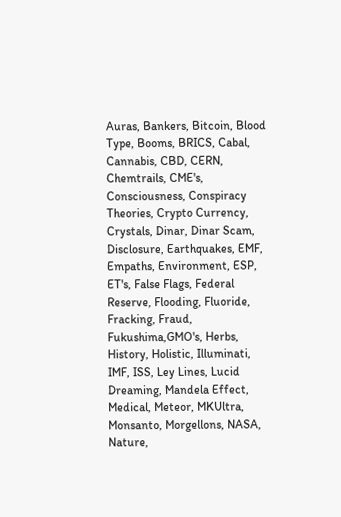Auras, Bankers, Bitcoin, Blood Type, Booms, BRICS, Cabal, Cannabis, CBD, CERN, Chemtrails, CME's, Consciousness, Conspiracy Theories, Crypto Currency, Crystals, Dinar, Dinar Scam, Disclosure, Earthquakes, EMF, Empaths, Environment, ESP, ET's, False Flags, Federal Reserve, Flooding, Fluoride, Fracking, Fraud, Fukushima,GMO's, Herbs, History, Holistic, Illuminati, IMF, ISS, Ley Lines, Lucid Dreaming, Mandela Effect, Medical, Meteor, MKUltra, Monsanto, Morgellons, NASA, Nature,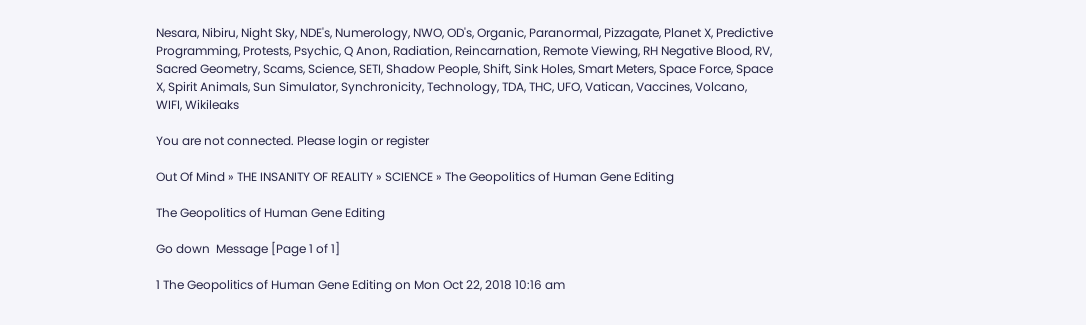Nesara, Nibiru, Night Sky, NDE's, Numerology, NWO, OD's, Organic, Paranormal, Pizzagate, Planet X, Predictive Programming, Protests, Psychic, Q Anon, Radiation, Reincarnation, Remote Viewing, RH Negative Blood, RV, Sacred Geometry, Scams, Science, SETI, Shadow People, Shift, Sink Holes, Smart Meters, Space Force, Space X, Spirit Animals, Sun Simulator, Synchronicity, Technology, TDA, THC, UFO, Vatican, Vaccines, Volcano, WIFI, Wikileaks

You are not connected. Please login or register

Out Of Mind » THE INSANITY OF REALITY » SCIENCE » The Geopolitics of Human Gene Editing

The Geopolitics of Human Gene Editing

Go down  Message [Page 1 of 1]

1 The Geopolitics of Human Gene Editing on Mon Oct 22, 2018 10:16 am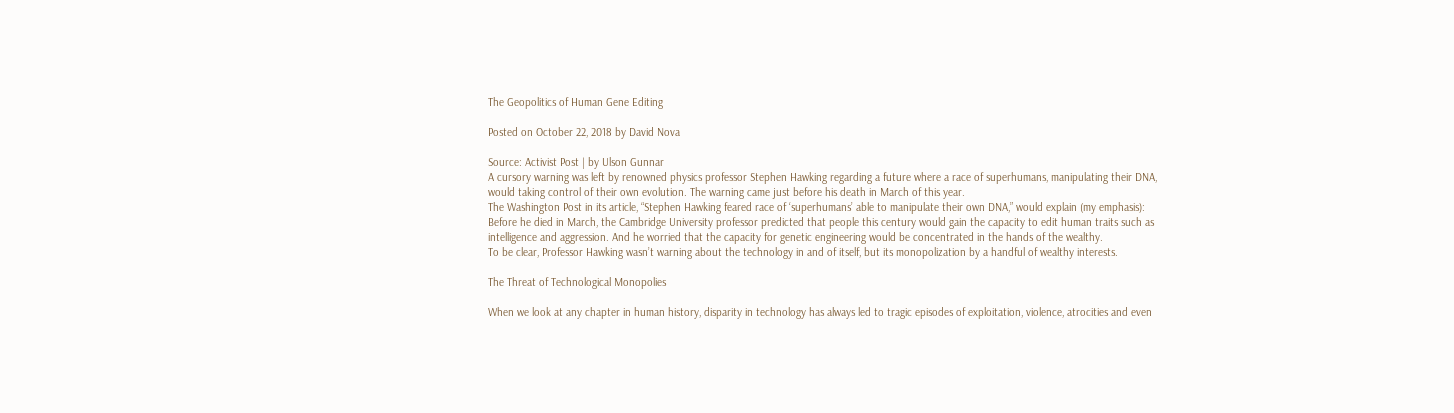The Geopolitics of Human Gene Editing

Posted on October 22, 2018 by David Nova

Source: Activist Post | by Ulson Gunnar
A cursory warning was left by renowned physics professor Stephen Hawking regarding a future where a race of superhumans, manipulating their DNA, would taking control of their own evolution. The warning came just before his death in March of this year.
The Washington Post in its article, “Stephen Hawking feared race of ‘superhumans’ able to manipulate their own DNA,” would explain (my emphasis):
Before he died in March, the Cambridge University professor predicted that people this century would gain the capacity to edit human traits such as intelligence and aggression. And he worried that the capacity for genetic engineering would be concentrated in the hands of the wealthy.
To be clear, Professor Hawking wasn’t warning about the technology in and of itself, but its monopolization by a handful of wealthy interests.

The Threat of Technological Monopolies

When we look at any chapter in human history, disparity in technology has always led to tragic episodes of exploitation, violence, atrocities and even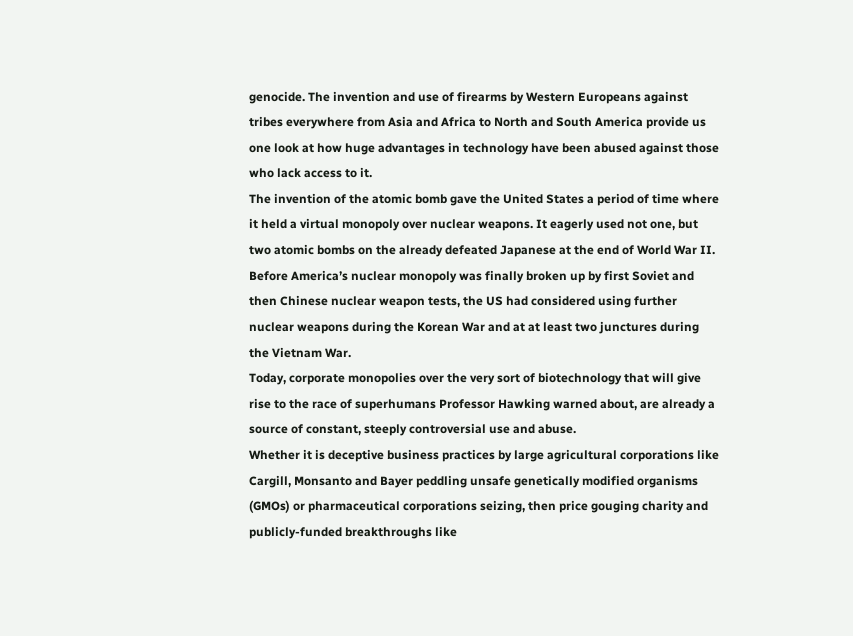genocide. The invention and use of firearms by Western Europeans against tribes everywhere from Asia and Africa to North and South America provide us one look at how huge advantages in technology have been abused against those who lack access to it.
The invention of the atomic bomb gave the United States a period of time where it held a virtual monopoly over nuclear weapons. It eagerly used not one, but two atomic bombs on the already defeated Japanese at the end of World War II. Before America’s nuclear monopoly was finally broken up by first Soviet and then Chinese nuclear weapon tests, the US had considered using further nuclear weapons during the Korean War and at at least two junctures during the Vietnam War.
Today, corporate monopolies over the very sort of biotechnology that will give rise to the race of superhumans Professor Hawking warned about, are already a source of constant, steeply controversial use and abuse.
Whether it is deceptive business practices by large agricultural corporations like Cargill, Monsanto and Bayer peddling unsafe genetically modified organisms (GMOs) or pharmaceutical corporations seizing, then price gouging charity and publicly-funded breakthroughs like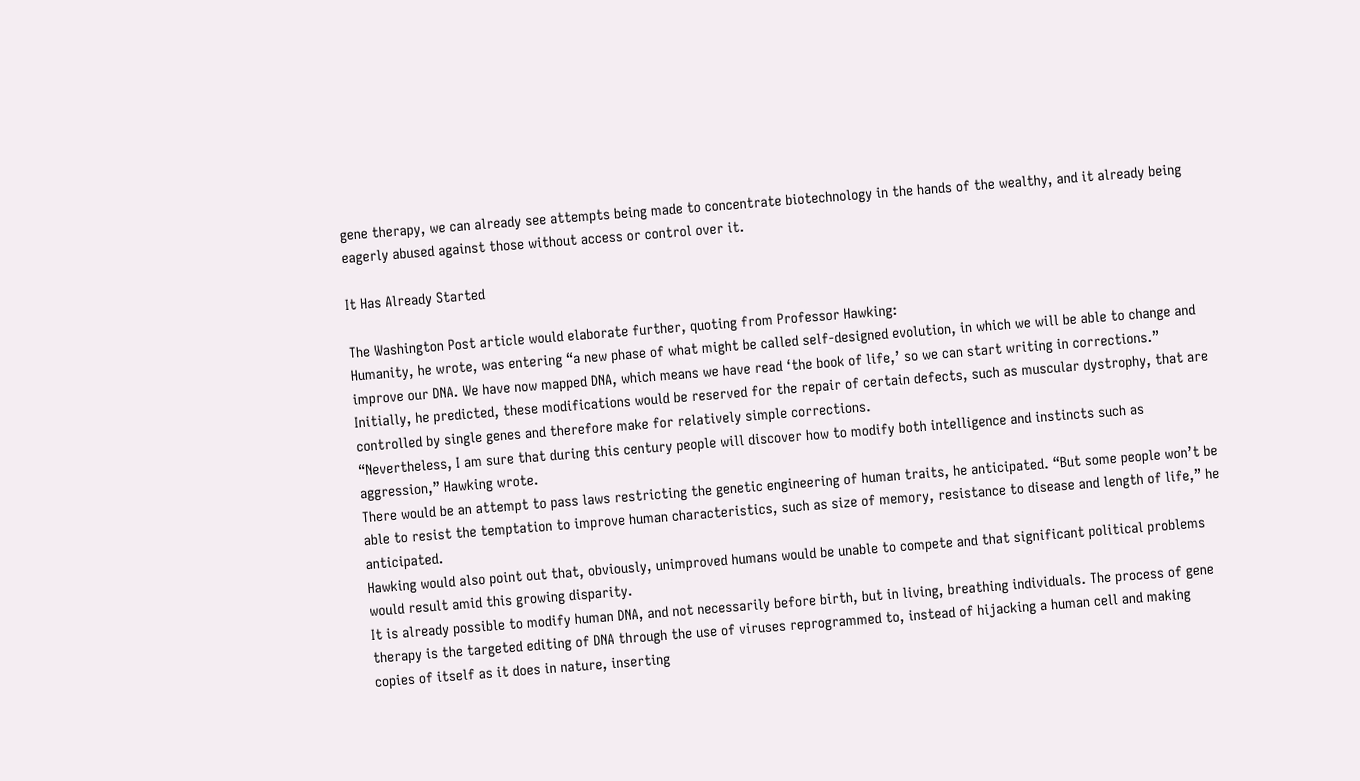gene therapy, we can already see attempts being made to concentrate biotechnology in the hands of the wealthy, and it already being eagerly abused against those without access or control over it.

It Has Already Started

The Washington Post article would elaborate further, quoting from Professor Hawking:
Humanity, he wrote, was entering “a new phase of what might be called self-designed evolution, in which we will be able to change and improve our DNA. We have now mapped DNA, which means we have read ‘the book of life,’ so we can start writing in corrections.”
Initially, he predicted, these modifications would be reserved for the repair of certain defects, such as muscular dystrophy, that are controlled by single genes and therefore make for relatively simple corrections.
“Nevertheless, I am sure that during this century people will discover how to modify both intelligence and instincts such as aggression,” Hawking wrote.
There would be an attempt to pass laws restricting the genetic engineering of human traits, he anticipated. “But some people won’t be able to resist the temptation to improve human characteristics, such as size of memory, resistance to disease and length of life,” he anticipated.
Hawking would also point out that, obviously, unimproved humans would be unable to compete and that significant political problems would result amid this growing disparity.
It is already possible to modify human DNA, and not necessarily before birth, but in living, breathing individuals. The process of gene therapy is the targeted editing of DNA through the use of viruses reprogrammed to, instead of hijacking a human cell and making copies of itself as it does in nature, inserting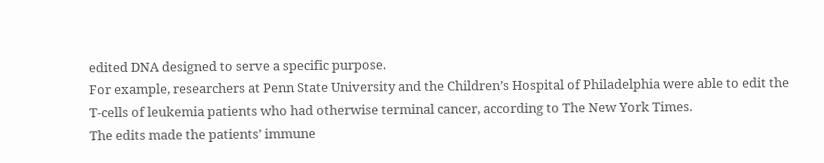edited DNA designed to serve a specific purpose.
For example, researchers at Penn State University and the Children’s Hospital of Philadelphia were able to edit the T-cells of leukemia patients who had otherwise terminal cancer, according to The New York Times.
The edits made the patients’ immune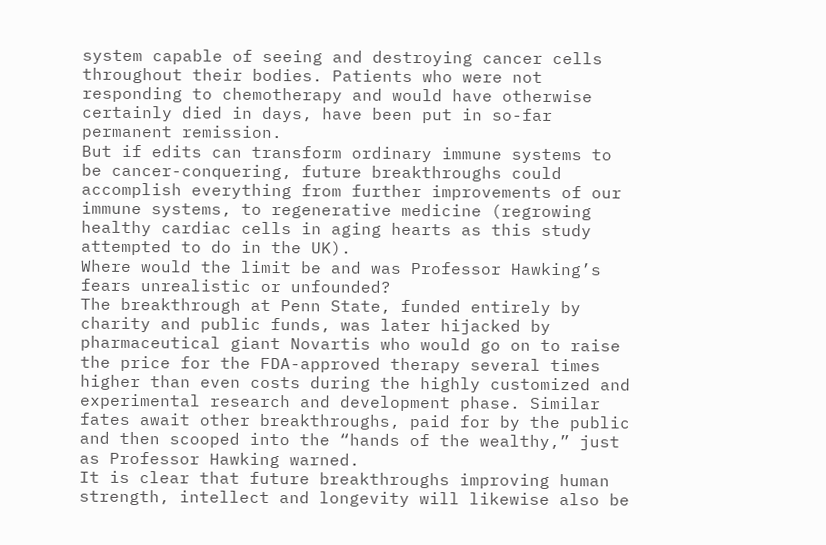system capable of seeing and destroying cancer cells throughout their bodies. Patients who were not responding to chemotherapy and would have otherwise certainly died in days, have been put in so-far permanent remission.
But if edits can transform ordinary immune systems to be cancer-conquering, future breakthroughs could accomplish everything from further improvements of our immune systems, to regenerative medicine (regrowing healthy cardiac cells in aging hearts as this study attempted to do in the UK).
Where would the limit be and was Professor Hawking’s fears unrealistic or unfounded?
The breakthrough at Penn State, funded entirely by charity and public funds, was later hijacked by pharmaceutical giant Novartis who would go on to raise the price for the FDA-approved therapy several times higher than even costs during the highly customized and experimental research and development phase. Similar fates await other breakthroughs, paid for by the public and then scooped into the “hands of the wealthy,” just as Professor Hawking warned.
It is clear that future breakthroughs improving human strength, intellect and longevity will likewise also be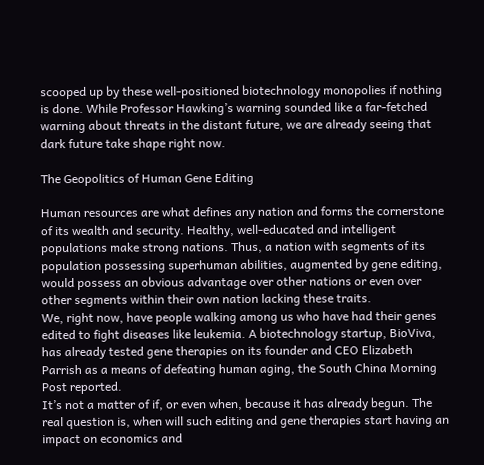scooped up by these well-positioned biotechnology monopolies if nothing is done. While Professor Hawking’s warning sounded like a far-fetched warning about threats in the distant future, we are already seeing that dark future take shape right now.

The Geopolitics of Human Gene Editing

Human resources are what defines any nation and forms the cornerstone of its wealth and security. Healthy, well-educated and intelligent populations make strong nations. Thus, a nation with segments of its population possessing superhuman abilities, augmented by gene editing, would possess an obvious advantage over other nations or even over other segments within their own nation lacking these traits.
We, right now, have people walking among us who have had their genes edited to fight diseases like leukemia. A biotechnology startup, BioViva, has already tested gene therapies on its founder and CEO Elizabeth Parrish as a means of defeating human aging, the South China Morning Post reported.
It’s not a matter of if, or even when, because it has already begun. The real question is, when will such editing and gene therapies start having an impact on economics and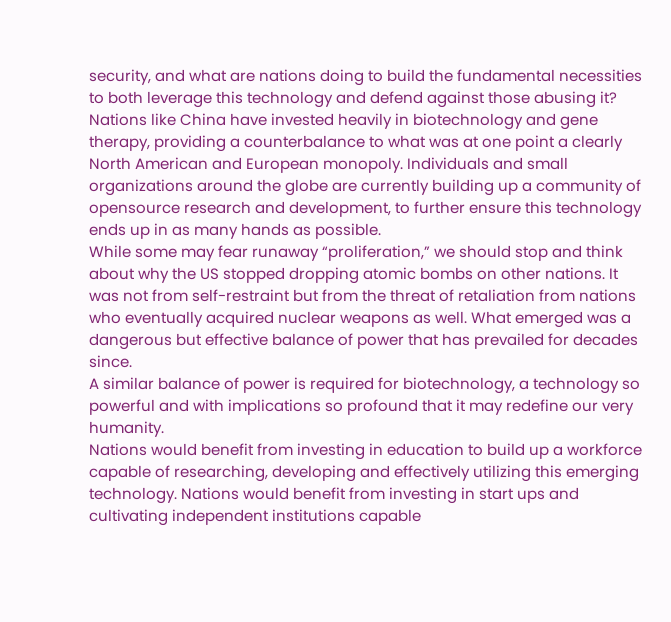security, and what are nations doing to build the fundamental necessities to both leverage this technology and defend against those abusing it?
Nations like China have invested heavily in biotechnology and gene therapy, providing a counterbalance to what was at one point a clearly North American and European monopoly. Individuals and small organizations around the globe are currently building up a community of opensource research and development, to further ensure this technology ends up in as many hands as possible.
While some may fear runaway “proliferation,” we should stop and think about why the US stopped dropping atomic bombs on other nations. It was not from self-restraint but from the threat of retaliation from nations who eventually acquired nuclear weapons as well. What emerged was a dangerous but effective balance of power that has prevailed for decades since.
A similar balance of power is required for biotechnology, a technology so powerful and with implications so profound that it may redefine our very humanity.
Nations would benefit from investing in education to build up a workforce capable of researching, developing and effectively utilizing this emerging technology. Nations would benefit from investing in start ups and cultivating independent institutions capable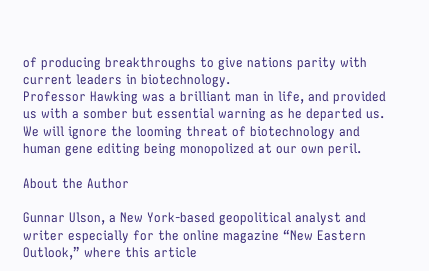of producing breakthroughs to give nations parity with current leaders in biotechnology.
Professor Hawking was a brilliant man in life, and provided us with a somber but essential warning as he departed us. We will ignore the looming threat of biotechnology and human gene editing being monopolized at our own peril.

About the Author

Gunnar Ulson, a New York-based geopolitical analyst and writer especially for the online magazine “New Eastern Outlook,” where this article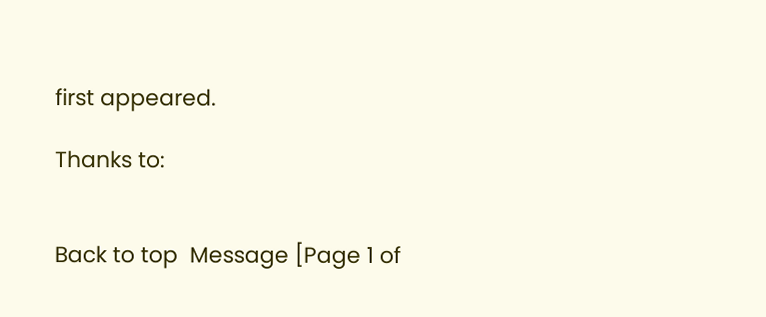first appeared.

Thanks to:


Back to top  Message [Page 1 of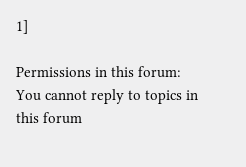1]

Permissions in this forum:
You cannot reply to topics in this forum